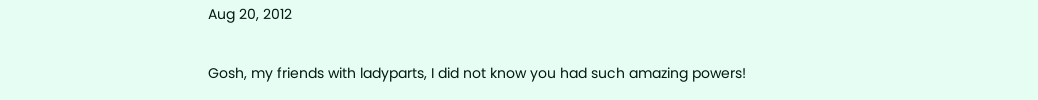Aug 20, 2012

Gosh, my friends with ladyparts, I did not know you had such amazing powers!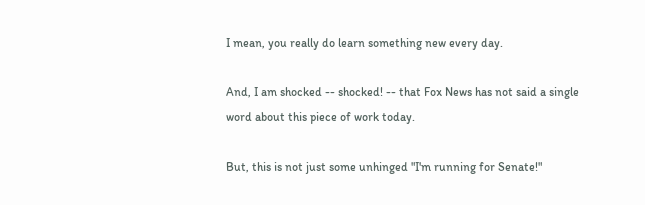I mean, you really do learn something new every day.

And, I am shocked -- shocked! -- that Fox News has not said a single word about this piece of work today.

But, this is not just some unhinged "I'm running for Senate!"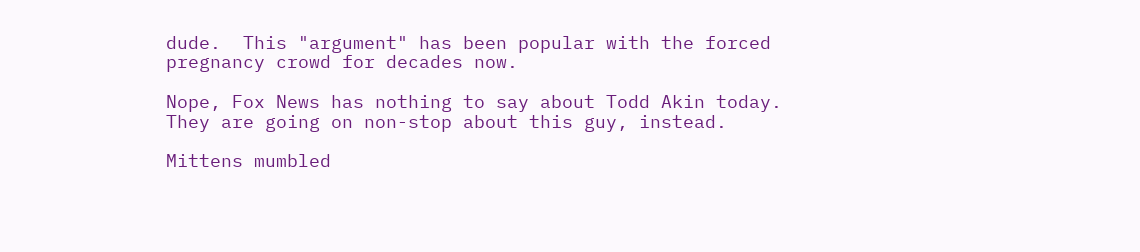dude.  This "argument" has been popular with the forced pregnancy crowd for decades now.

Nope, Fox News has nothing to say about Todd Akin today.  They are going on non-stop about this guy, instead.

Mittens mumbled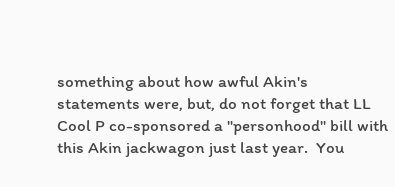something about how awful Akin's statements were, but, do not forget that LL Cool P co-sponsored a "personhood" bill with this Akin jackwagon just last year.  You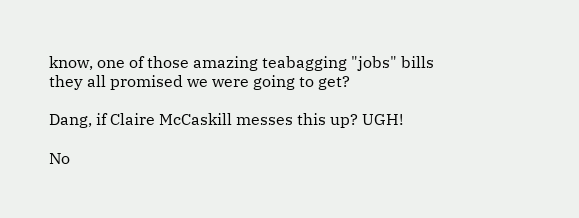know, one of those amazing teabagging "jobs" bills they all promised we were going to get?

Dang, if Claire McCaskill messes this up? UGH!

No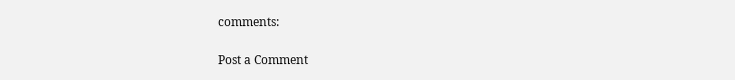comments:

Post a Comment